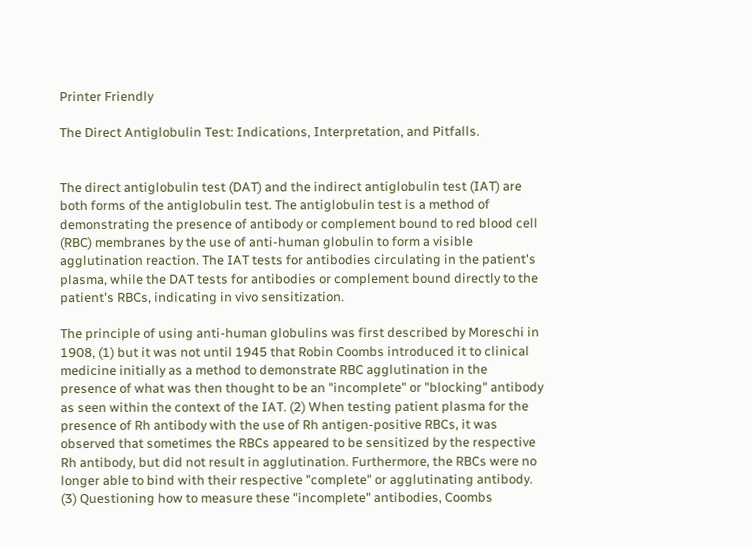Printer Friendly

The Direct Antiglobulin Test: Indications, Interpretation, and Pitfalls.


The direct antiglobulin test (DAT) and the indirect antiglobulin test (IAT) are both forms of the antiglobulin test. The antiglobulin test is a method of demonstrating the presence of antibody or complement bound to red blood cell (RBC) membranes by the use of anti-human globulin to form a visible agglutination reaction. The IAT tests for antibodies circulating in the patient's plasma, while the DAT tests for antibodies or complement bound directly to the patient's RBCs, indicating in vivo sensitization.

The principle of using anti-human globulins was first described by Moreschi in 1908, (1) but it was not until 1945 that Robin Coombs introduced it to clinical medicine initially as a method to demonstrate RBC agglutination in the presence of what was then thought to be an "incomplete" or "blocking" antibody as seen within the context of the IAT. (2) When testing patient plasma for the presence of Rh antibody with the use of Rh antigen-positive RBCs, it was observed that sometimes the RBCs appeared to be sensitized by the respective Rh antibody, but did not result in agglutination. Furthermore, the RBCs were no longer able to bind with their respective "complete" or agglutinating antibody. (3) Questioning how to measure these "incomplete" antibodies, Coombs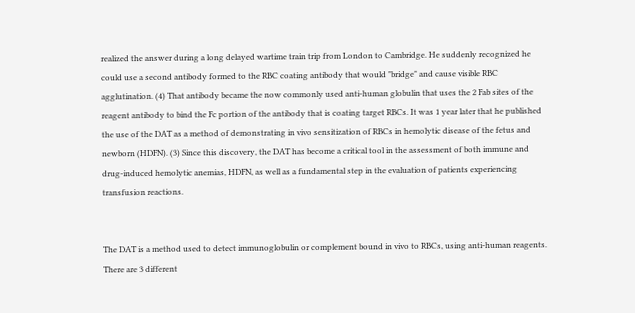realized the answer during a long delayed wartime train trip from London to Cambridge. He suddenly recognized he could use a second antibody formed to the RBC coating antibody that would "bridge" and cause visible RBC agglutination. (4) That antibody became the now commonly used anti-human globulin that uses the 2 Fab sites of the reagent antibody to bind the Fc portion of the antibody that is coating target RBCs. It was 1 year later that he published the use of the DAT as a method of demonstrating in vivo sensitization of RBCs in hemolytic disease of the fetus and newborn (HDFN). (3) Since this discovery, the DAT has become a critical tool in the assessment of both immune and drug-induced hemolytic anemias, HDFN, as well as a fundamental step in the evaluation of patients experiencing transfusion reactions.


The DAT is a method used to detect immunoglobulin or complement bound in vivo to RBCs, using anti-human reagents. There are 3 different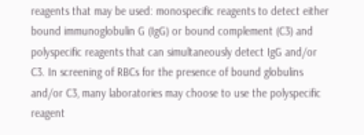reagents that may be used: monospecific reagents to detect either bound immunoglobulin G (IgG) or bound complement (C3) and polyspecific reagents that can simultaneously detect IgG and/or C3. In screening of RBCs for the presence of bound globulins and/or C3, many laboratories may choose to use the polyspecific reagent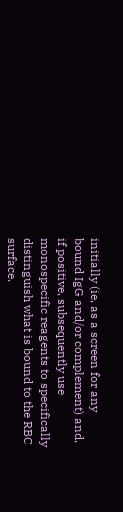initially (ie, as a screen for any bound IgG and/or complement) and, if positive, subsequently use monospecific reagents to specifically distinguish what is bound to the RBC surface.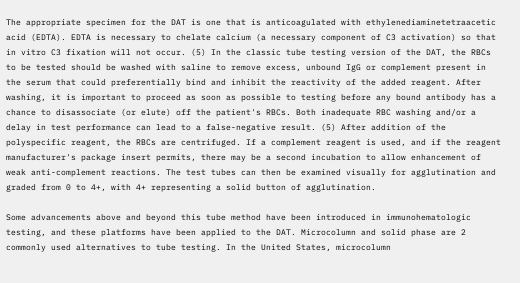The appropriate specimen for the DAT is one that is anticoagulated with ethylenediaminetetraacetic acid (EDTA). EDTA is necessary to chelate calcium (a necessary component of C3 activation) so that in vitro C3 fixation will not occur. (5) In the classic tube testing version of the DAT, the RBCs to be tested should be washed with saline to remove excess, unbound IgG or complement present in the serum that could preferentially bind and inhibit the reactivity of the added reagent. After washing, it is important to proceed as soon as possible to testing before any bound antibody has a chance to disassociate (or elute) off the patient's RBCs. Both inadequate RBC washing and/or a delay in test performance can lead to a false-negative result. (5) After addition of the polyspecific reagent, the RBCs are centrifuged. If a complement reagent is used, and if the reagent manufacturer's package insert permits, there may be a second incubation to allow enhancement of weak anti-complement reactions. The test tubes can then be examined visually for agglutination and graded from 0 to 4+, with 4+ representing a solid button of agglutination.

Some advancements above and beyond this tube method have been introduced in immunohematologic testing, and these platforms have been applied to the DAT. Microcolumn and solid phase are 2 commonly used alternatives to tube testing. In the United States, microcolumn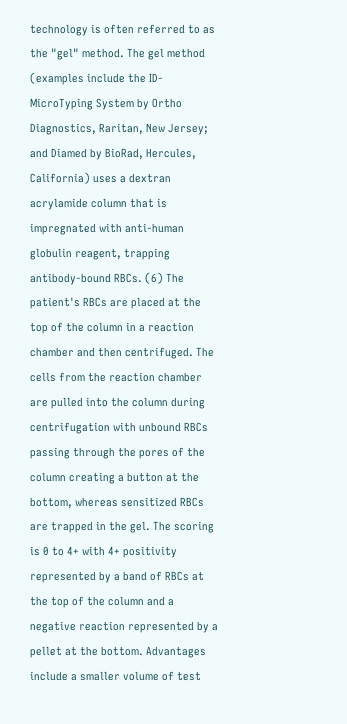technology is often referred to as the "gel" method. The gel method (examples include the ID-MicroTyping System by Ortho Diagnostics, Raritan, New Jersey; and Diamed by BioRad, Hercules, California) uses a dextran acrylamide column that is impregnated with anti-human globulin reagent, trapping antibody-bound RBCs. (6) The patient's RBCs are placed at the top of the column in a reaction chamber and then centrifuged. The cells from the reaction chamber are pulled into the column during centrifugation with unbound RBCs passing through the pores of the column creating a button at the bottom, whereas sensitized RBCs are trapped in the gel. The scoring is 0 to 4+ with 4+ positivity represented by a band of RBCs at the top of the column and a negative reaction represented by a pellet at the bottom. Advantages include a smaller volume of test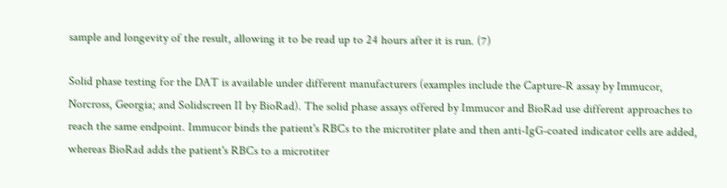sample and longevity of the result, allowing it to be read up to 24 hours after it is run. (7)

Solid phase testing for the DAT is available under different manufacturers (examples include the Capture-R assay by Immucor, Norcross, Georgia; and Solidscreen II by BioRad). The solid phase assays offered by Immucor and BioRad use different approaches to reach the same endpoint. Immucor binds the patient's RBCs to the microtiter plate and then anti-IgG-coated indicator cells are added, whereas BioRad adds the patient's RBCs to a microtiter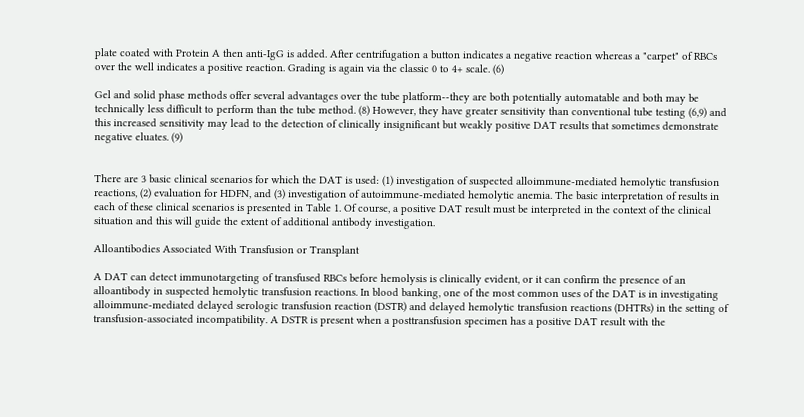plate coated with Protein A then anti-IgG is added. After centrifugation a button indicates a negative reaction whereas a "carpet" of RBCs over the well indicates a positive reaction. Grading is again via the classic 0 to 4+ scale. (6)

Gel and solid phase methods offer several advantages over the tube platform--they are both potentially automatable and both may be technically less difficult to perform than the tube method. (8) However, they have greater sensitivity than conventional tube testing (6,9) and this increased sensitivity may lead to the detection of clinically insignificant but weakly positive DAT results that sometimes demonstrate negative eluates. (9)


There are 3 basic clinical scenarios for which the DAT is used: (1) investigation of suspected alloimmune-mediated hemolytic transfusion reactions, (2) evaluation for HDFN, and (3) investigation of autoimmune-mediated hemolytic anemia. The basic interpretation of results in each of these clinical scenarios is presented in Table 1. Of course, a positive DAT result must be interpreted in the context of the clinical situation and this will guide the extent of additional antibody investigation.

Alloantibodies Associated With Transfusion or Transplant

A DAT can detect immunotargeting of transfused RBCs before hemolysis is clinically evident, or it can confirm the presence of an alloantibody in suspected hemolytic transfusion reactions. In blood banking, one of the most common uses of the DAT is in investigating alloimmune-mediated delayed serologic transfusion reaction (DSTR) and delayed hemolytic transfusion reactions (DHTRs) in the setting of transfusion-associated incompatibility. A DSTR is present when a posttransfusion specimen has a positive DAT result with the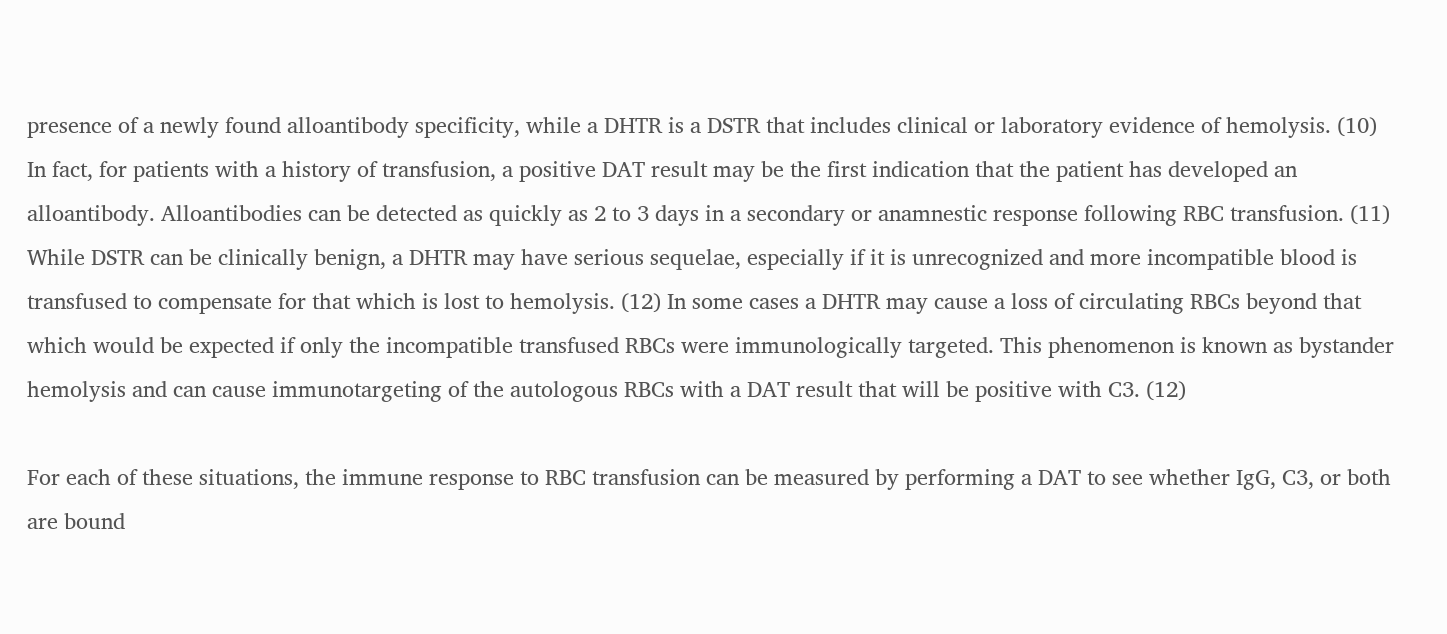presence of a newly found alloantibody specificity, while a DHTR is a DSTR that includes clinical or laboratory evidence of hemolysis. (10) In fact, for patients with a history of transfusion, a positive DAT result may be the first indication that the patient has developed an alloantibody. Alloantibodies can be detected as quickly as 2 to 3 days in a secondary or anamnestic response following RBC transfusion. (11) While DSTR can be clinically benign, a DHTR may have serious sequelae, especially if it is unrecognized and more incompatible blood is transfused to compensate for that which is lost to hemolysis. (12) In some cases a DHTR may cause a loss of circulating RBCs beyond that which would be expected if only the incompatible transfused RBCs were immunologically targeted. This phenomenon is known as bystander hemolysis and can cause immunotargeting of the autologous RBCs with a DAT result that will be positive with C3. (12)

For each of these situations, the immune response to RBC transfusion can be measured by performing a DAT to see whether IgG, C3, or both are bound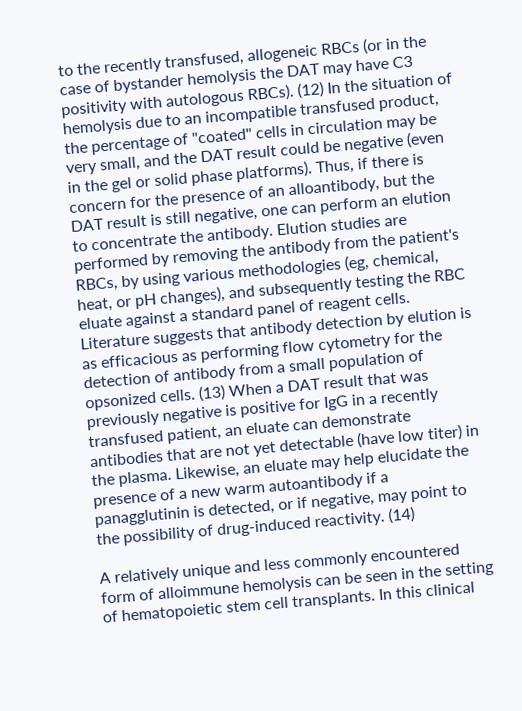to the recently transfused, allogeneic RBCs (or in the case of bystander hemolysis the DAT may have C3 positivity with autologous RBCs). (12) In the situation of hemolysis due to an incompatible transfused product, the percentage of "coated" cells in circulation may be very small, and the DAT result could be negative (even in the gel or solid phase platforms). Thus, if there is concern for the presence of an alloantibody, but the DAT result is still negative, one can perform an elution to concentrate the antibody. Elution studies are performed by removing the antibody from the patient's RBCs, by using various methodologies (eg, chemical, heat, or pH changes), and subsequently testing the RBC eluate against a standard panel of reagent cells. Literature suggests that antibody detection by elution is as efficacious as performing flow cytometry for the detection of antibody from a small population of opsonized cells. (13) When a DAT result that was previously negative is positive for IgG in a recently transfused patient, an eluate can demonstrate antibodies that are not yet detectable (have low titer) in the plasma. Likewise, an eluate may help elucidate the presence of a new warm autoantibody if a panagglutinin is detected, or if negative, may point to the possibility of drug-induced reactivity. (14)

A relatively unique and less commonly encountered form of alloimmune hemolysis can be seen in the setting of hematopoietic stem cell transplants. In this clinical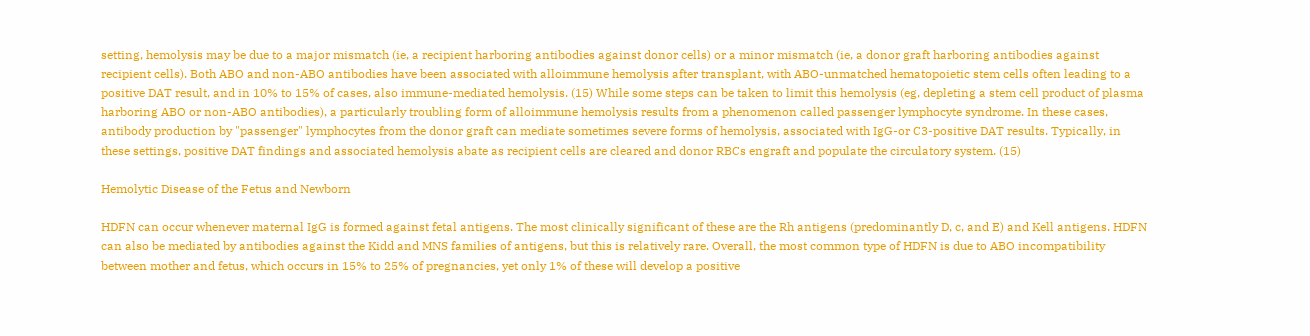setting, hemolysis may be due to a major mismatch (ie, a recipient harboring antibodies against donor cells) or a minor mismatch (ie, a donor graft harboring antibodies against recipient cells). Both ABO and non-ABO antibodies have been associated with alloimmune hemolysis after transplant, with ABO-unmatched hematopoietic stem cells often leading to a positive DAT result, and in 10% to 15% of cases, also immune-mediated hemolysis. (15) While some steps can be taken to limit this hemolysis (eg, depleting a stem cell product of plasma harboring ABO or non-ABO antibodies), a particularly troubling form of alloimmune hemolysis results from a phenomenon called passenger lymphocyte syndrome. In these cases, antibody production by "passenger" lymphocytes from the donor graft can mediate sometimes severe forms of hemolysis, associated with IgG-or C3-positive DAT results. Typically, in these settings, positive DAT findings and associated hemolysis abate as recipient cells are cleared and donor RBCs engraft and populate the circulatory system. (15)

Hemolytic Disease of the Fetus and Newborn

HDFN can occur whenever maternal IgG is formed against fetal antigens. The most clinically significant of these are the Rh antigens (predominantly D, c, and E) and Kell antigens. HDFN can also be mediated by antibodies against the Kidd and MNS families of antigens, but this is relatively rare. Overall, the most common type of HDFN is due to ABO incompatibility between mother and fetus, which occurs in 15% to 25% of pregnancies, yet only 1% of these will develop a positive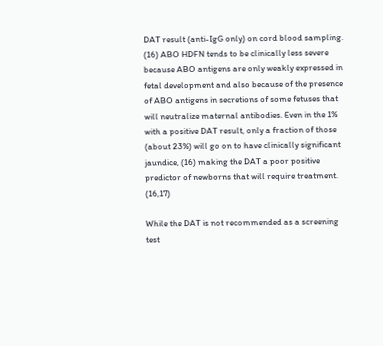DAT result (anti-IgG only) on cord blood sampling. (16) ABO HDFN tends to be clinically less severe because ABO antigens are only weakly expressed in fetal development and also because of the presence of ABO antigens in secretions of some fetuses that will neutralize maternal antibodies. Even in the 1% with a positive DAT result, only a fraction of those (about 23%) will go on to have clinically significant jaundice, (16) making the DAT a poor positive predictor of newborns that will require treatment. (16,17)

While the DAT is not recommended as a screening test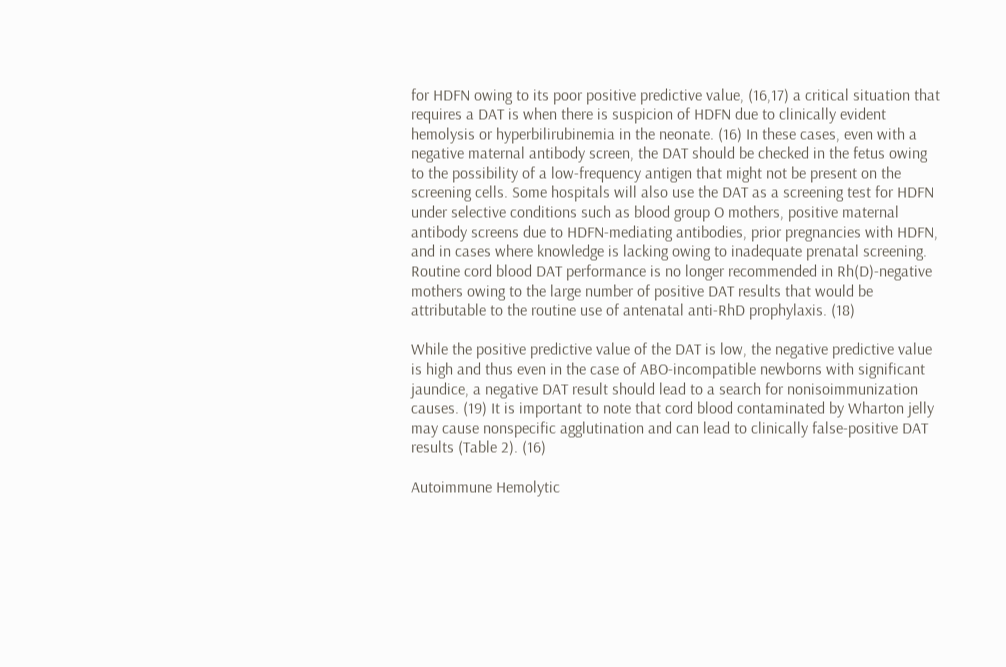for HDFN owing to its poor positive predictive value, (16,17) a critical situation that requires a DAT is when there is suspicion of HDFN due to clinically evident hemolysis or hyperbilirubinemia in the neonate. (16) In these cases, even with a negative maternal antibody screen, the DAT should be checked in the fetus owing to the possibility of a low-frequency antigen that might not be present on the screening cells. Some hospitals will also use the DAT as a screening test for HDFN under selective conditions such as blood group O mothers, positive maternal antibody screens due to HDFN-mediating antibodies, prior pregnancies with HDFN, and in cases where knowledge is lacking owing to inadequate prenatal screening. Routine cord blood DAT performance is no longer recommended in Rh(D)-negative mothers owing to the large number of positive DAT results that would be attributable to the routine use of antenatal anti-RhD prophylaxis. (18)

While the positive predictive value of the DAT is low, the negative predictive value is high and thus even in the case of ABO-incompatible newborns with significant jaundice, a negative DAT result should lead to a search for nonisoimmunization causes. (19) It is important to note that cord blood contaminated by Wharton jelly may cause nonspecific agglutination and can lead to clinically false-positive DAT results (Table 2). (16)

Autoimmune Hemolytic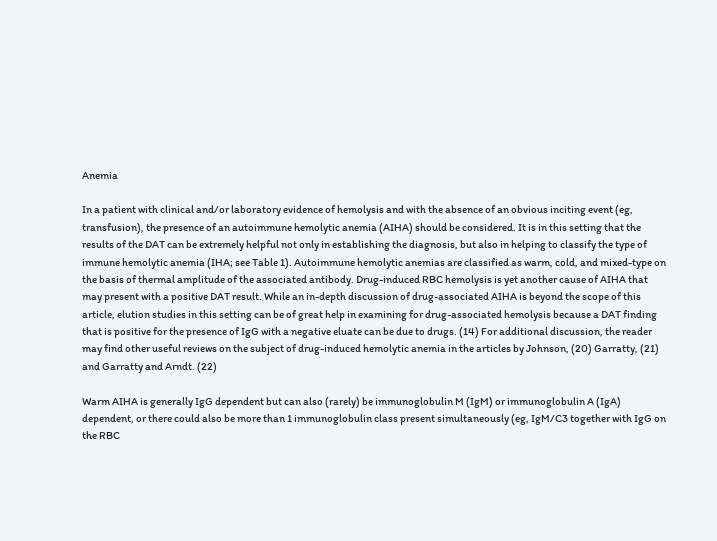Anemia

In a patient with clinical and/or laboratory evidence of hemolysis and with the absence of an obvious inciting event (eg, transfusion), the presence of an autoimmune hemolytic anemia (AIHA) should be considered. It is in this setting that the results of the DAT can be extremely helpful not only in establishing the diagnosis, but also in helping to classify the type of immune hemolytic anemia (IHA; see Table 1). Autoimmune hemolytic anemias are classified as warm, cold, and mixed-type on the basis of thermal amplitude of the associated antibody. Drug-induced RBC hemolysis is yet another cause of AIHA that may present with a positive DAT result. While an in-depth discussion of drug-associated AIHA is beyond the scope of this article, elution studies in this setting can be of great help in examining for drug-associated hemolysis because a DAT finding that is positive for the presence of IgG with a negative eluate can be due to drugs. (14) For additional discussion, the reader may find other useful reviews on the subject of drug-induced hemolytic anemia in the articles by Johnson, (20) Garratty, (21) and Garratty and Arndt. (22)

Warm AIHA is generally IgG dependent but can also (rarely) be immunoglobulin M (IgM) or immunoglobulin A (IgA) dependent, or there could also be more than 1 immunoglobulin class present simultaneously (eg, IgM/C3 together with IgG on the RBC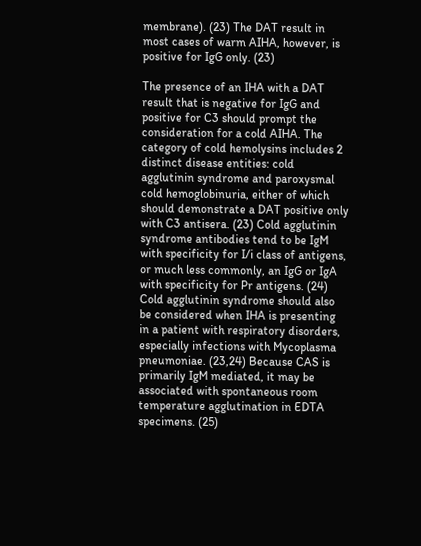membrane). (23) The DAT result in most cases of warm AIHA, however, is positive for IgG only. (23)

The presence of an IHA with a DAT result that is negative for IgG and positive for C3 should prompt the consideration for a cold AIHA. The category of cold hemolysins includes 2 distinct disease entities: cold agglutinin syndrome and paroxysmal cold hemoglobinuria, either of which should demonstrate a DAT positive only with C3 antisera. (23) Cold agglutinin syndrome antibodies tend to be IgM with specificity for I/i class of antigens, or much less commonly, an IgG or IgA with specificity for Pr antigens. (24) Cold agglutinin syndrome should also be considered when IHA is presenting in a patient with respiratory disorders, especially infections with Mycoplasma pneumoniae. (23,24) Because CAS is primarily IgM mediated, it may be associated with spontaneous room temperature agglutination in EDTA specimens. (25)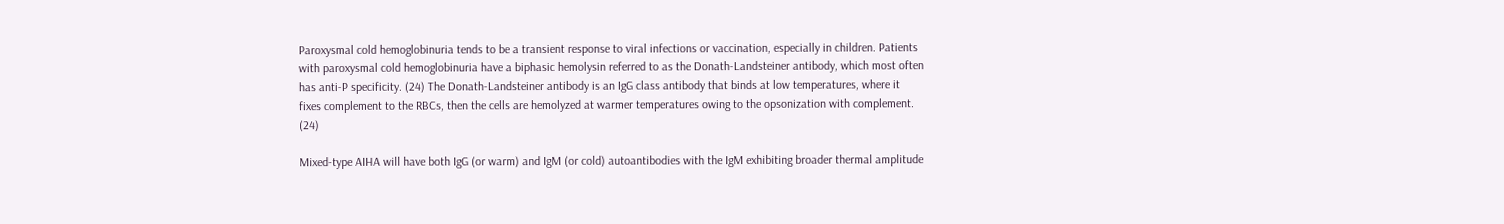Paroxysmal cold hemoglobinuria tends to be a transient response to viral infections or vaccination, especially in children. Patients with paroxysmal cold hemoglobinuria have a biphasic hemolysin referred to as the Donath-Landsteiner antibody, which most often has anti-P specificity. (24) The Donath-Landsteiner antibody is an IgG class antibody that binds at low temperatures, where it fixes complement to the RBCs, then the cells are hemolyzed at warmer temperatures owing to the opsonization with complement. (24)

Mixed-type AIHA will have both IgG (or warm) and IgM (or cold) autoantibodies with the IgM exhibiting broader thermal amplitude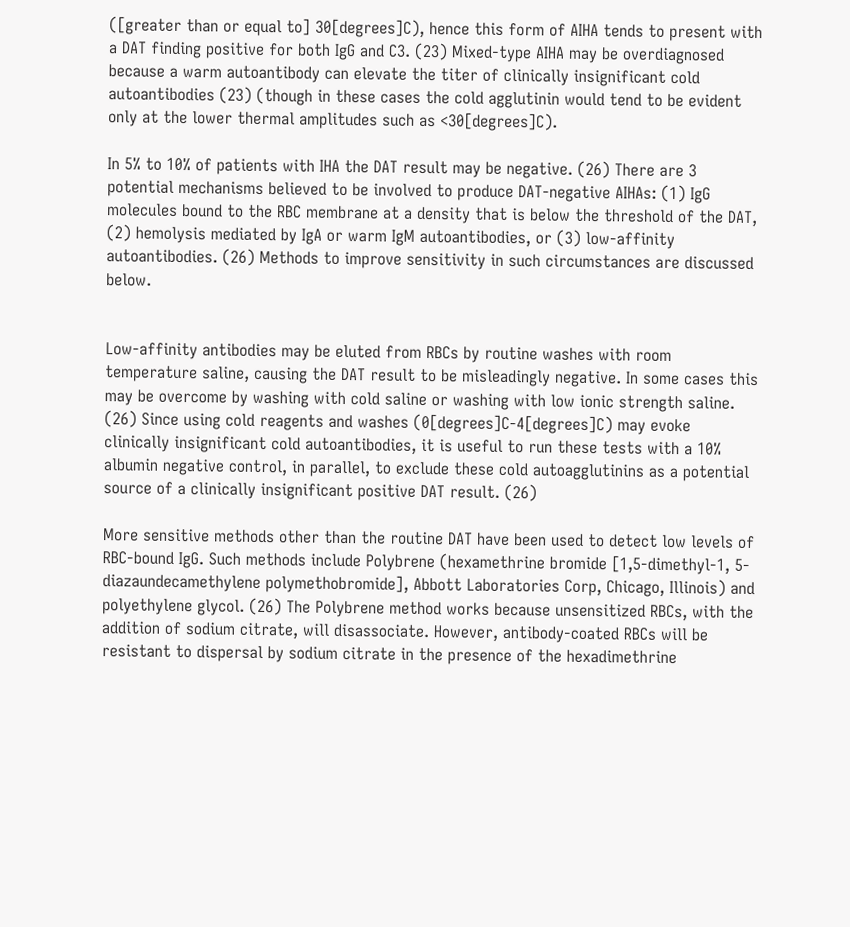([greater than or equal to] 30[degrees]C), hence this form of AIHA tends to present with a DAT finding positive for both IgG and C3. (23) Mixed-type AIHA may be overdiagnosed because a warm autoantibody can elevate the titer of clinically insignificant cold autoantibodies (23) (though in these cases the cold agglutinin would tend to be evident only at the lower thermal amplitudes such as <30[degrees]C).

In 5% to 10% of patients with IHA the DAT result may be negative. (26) There are 3 potential mechanisms believed to be involved to produce DAT-negative AIHAs: (1) IgG molecules bound to the RBC membrane at a density that is below the threshold of the DAT, (2) hemolysis mediated by IgA or warm IgM autoantibodies, or (3) low-affinity autoantibodies. (26) Methods to improve sensitivity in such circumstances are discussed below.


Low-affinity antibodies may be eluted from RBCs by routine washes with room temperature saline, causing the DAT result to be misleadingly negative. In some cases this may be overcome by washing with cold saline or washing with low ionic strength saline. (26) Since using cold reagents and washes (0[degrees]C-4[degrees]C) may evoke clinically insignificant cold autoantibodies, it is useful to run these tests with a 10% albumin negative control, in parallel, to exclude these cold autoagglutinins as a potential source of a clinically insignificant positive DAT result. (26)

More sensitive methods other than the routine DAT have been used to detect low levels of RBC-bound IgG. Such methods include Polybrene (hexamethrine bromide [1,5-dimethyl-1, 5-diazaundecamethylene polymethobromide], Abbott Laboratories Corp, Chicago, Illinois) and polyethylene glycol. (26) The Polybrene method works because unsensitized RBCs, with the addition of sodium citrate, will disassociate. However, antibody-coated RBCs will be resistant to dispersal by sodium citrate in the presence of the hexadimethrine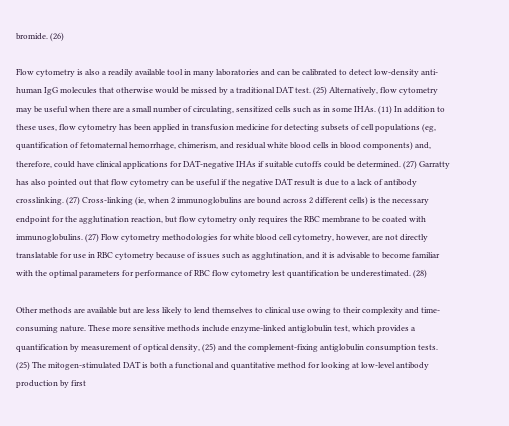bromide. (26)

Flow cytometry is also a readily available tool in many laboratories and can be calibrated to detect low-density anti-human IgG molecules that otherwise would be missed by a traditional DAT test. (25) Alternatively, flow cytometry may be useful when there are a small number of circulating, sensitized cells such as in some IHAs. (11) In addition to these uses, flow cytometry has been applied in transfusion medicine for detecting subsets of cell populations (eg, quantification of fetomaternal hemorrhage, chimerism, and residual white blood cells in blood components) and, therefore, could have clinical applications for DAT-negative IHAs if suitable cutoffs could be determined. (27) Garratty has also pointed out that flow cytometry can be useful if the negative DAT result is due to a lack of antibody crosslinking. (27) Cross-linking (ie, when 2 immunoglobulins are bound across 2 different cells) is the necessary endpoint for the agglutination reaction, but flow cytometry only requires the RBC membrane to be coated with immunoglobulins. (27) Flow cytometry methodologies for white blood cell cytometry, however, are not directly translatable for use in RBC cytometry because of issues such as agglutination, and it is advisable to become familiar with the optimal parameters for performance of RBC flow cytometry lest quantification be underestimated. (28)

Other methods are available but are less likely to lend themselves to clinical use owing to their complexity and time-consuming nature. These more sensitive methods include enzyme-linked antiglobulin test, which provides a quantification by measurement of optical density, (25) and the complement-fixing antiglobulin consumption tests. (25) The mitogen-stimulated DAT is both a functional and quantitative method for looking at low-level antibody production by first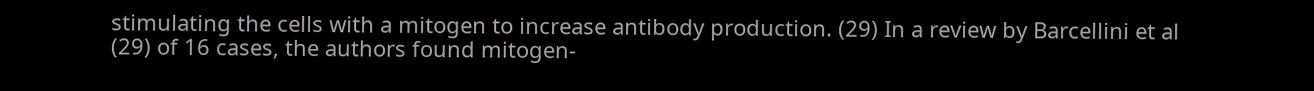stimulating the cells with a mitogen to increase antibody production. (29) In a review by Barcellini et al (29) of 16 cases, the authors found mitogen-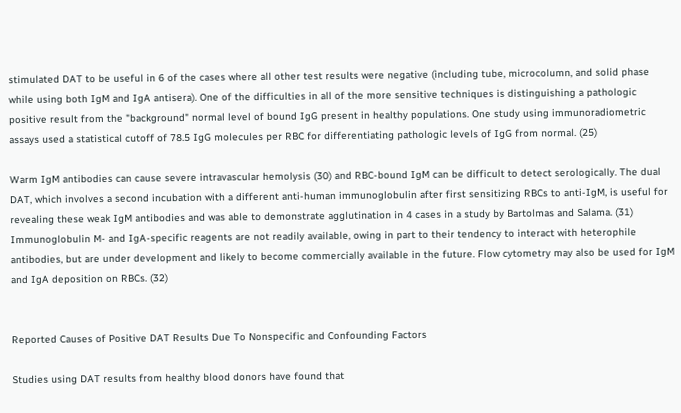stimulated DAT to be useful in 6 of the cases where all other test results were negative (including tube, microcolumn, and solid phase while using both IgM and IgA antisera). One of the difficulties in all of the more sensitive techniques is distinguishing a pathologic positive result from the "background" normal level of bound IgG present in healthy populations. One study using immunoradiometric assays used a statistical cutoff of 78.5 IgG molecules per RBC for differentiating pathologic levels of IgG from normal. (25)

Warm IgM antibodies can cause severe intravascular hemolysis (30) and RBC-bound IgM can be difficult to detect serologically. The dual DAT, which involves a second incubation with a different anti-human immunoglobulin after first sensitizing RBCs to anti-IgM, is useful for revealing these weak IgM antibodies and was able to demonstrate agglutination in 4 cases in a study by Bartolmas and Salama. (31) Immunoglobulin M- and IgA-specific reagents are not readily available, owing in part to their tendency to interact with heterophile antibodies, but are under development and likely to become commercially available in the future. Flow cytometry may also be used for IgM and IgA deposition on RBCs. (32)


Reported Causes of Positive DAT Results Due To Nonspecific and Confounding Factors

Studies using DAT results from healthy blood donors have found that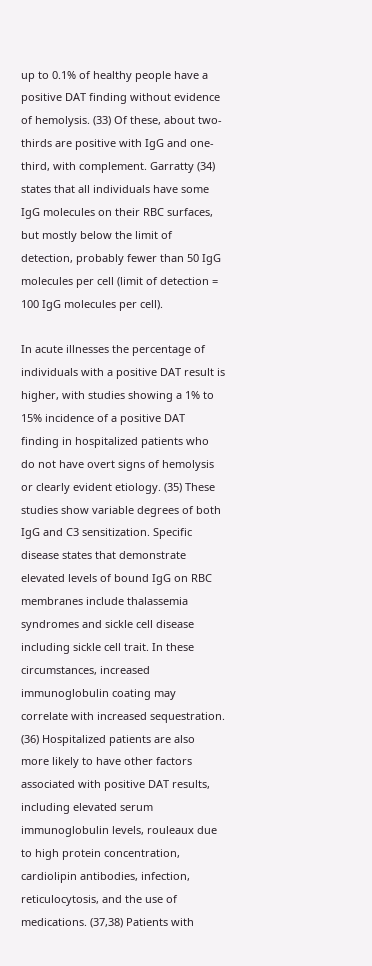up to 0.1% of healthy people have a positive DAT finding without evidence of hemolysis. (33) Of these, about two-thirds are positive with IgG and one-third, with complement. Garratty (34) states that all individuals have some IgG molecules on their RBC surfaces, but mostly below the limit of detection, probably fewer than 50 IgG molecules per cell (limit of detection = 100 IgG molecules per cell).

In acute illnesses the percentage of individuals with a positive DAT result is higher, with studies showing a 1% to 15% incidence of a positive DAT finding in hospitalized patients who do not have overt signs of hemolysis or clearly evident etiology. (35) These studies show variable degrees of both IgG and C3 sensitization. Specific disease states that demonstrate elevated levels of bound IgG on RBC membranes include thalassemia syndromes and sickle cell disease including sickle cell trait. In these circumstances, increased immunoglobulin coating may correlate with increased sequestration. (36) Hospitalized patients are also more likely to have other factors associated with positive DAT results, including elevated serum immunoglobulin levels, rouleaux due to high protein concentration, cardiolipin antibodies, infection, reticulocytosis, and the use of medications. (37,38) Patients with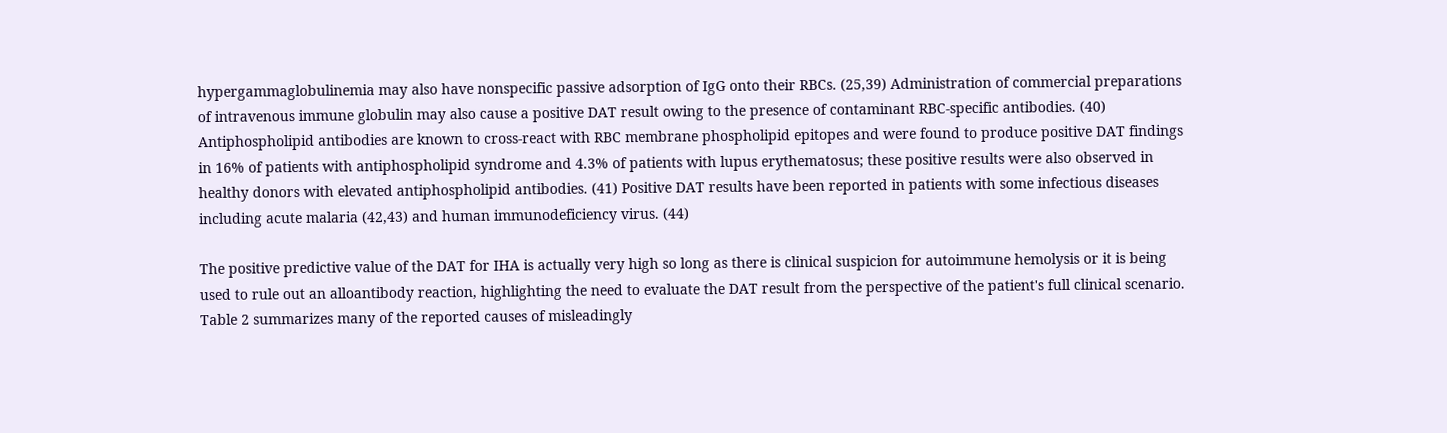hypergammaglobulinemia may also have nonspecific passive adsorption of IgG onto their RBCs. (25,39) Administration of commercial preparations of intravenous immune globulin may also cause a positive DAT result owing to the presence of contaminant RBC-specific antibodies. (40) Antiphospholipid antibodies are known to cross-react with RBC membrane phospholipid epitopes and were found to produce positive DAT findings in 16% of patients with antiphospholipid syndrome and 4.3% of patients with lupus erythematosus; these positive results were also observed in healthy donors with elevated antiphospholipid antibodies. (41) Positive DAT results have been reported in patients with some infectious diseases including acute malaria (42,43) and human immunodeficiency virus. (44)

The positive predictive value of the DAT for IHA is actually very high so long as there is clinical suspicion for autoimmune hemolysis or it is being used to rule out an alloantibody reaction, highlighting the need to evaluate the DAT result from the perspective of the patient's full clinical scenario. Table 2 summarizes many of the reported causes of misleadingly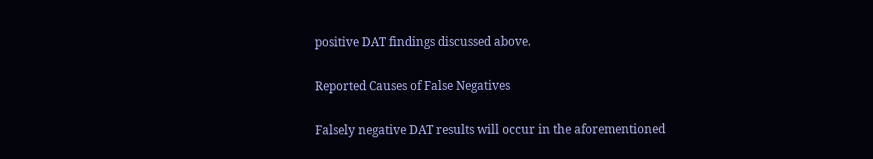positive DAT findings discussed above.

Reported Causes of False Negatives

Falsely negative DAT results will occur in the aforementioned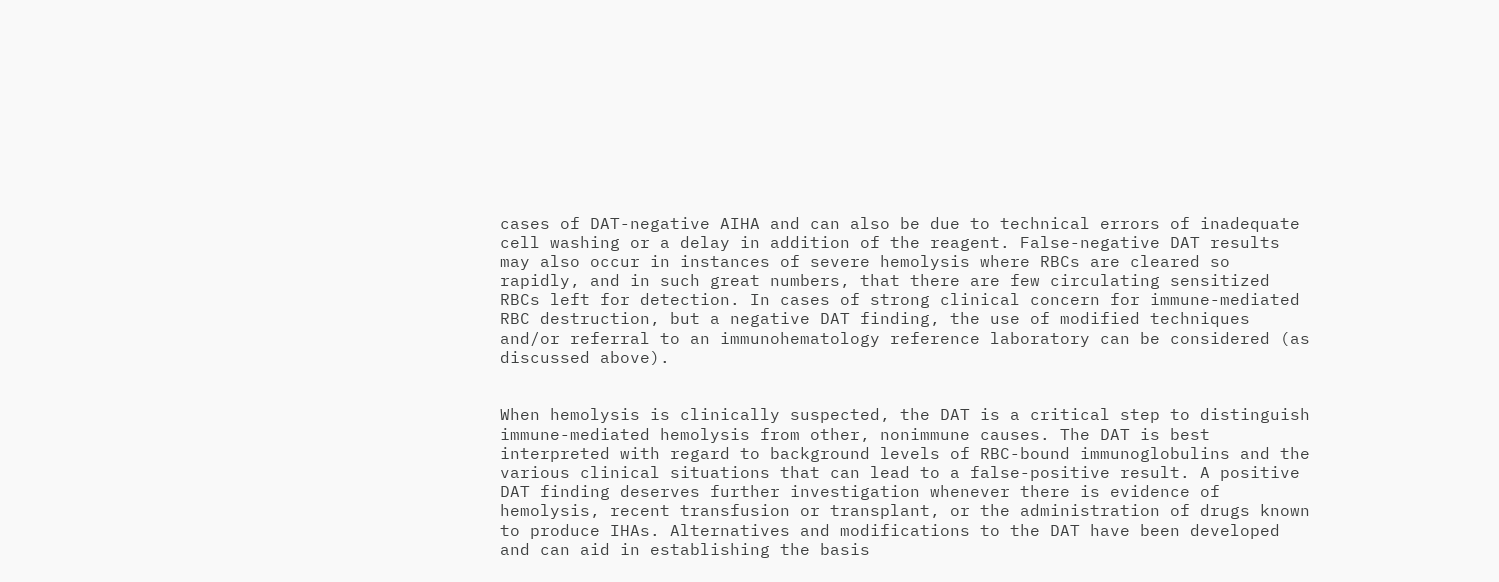cases of DAT-negative AIHA and can also be due to technical errors of inadequate cell washing or a delay in addition of the reagent. False-negative DAT results may also occur in instances of severe hemolysis where RBCs are cleared so rapidly, and in such great numbers, that there are few circulating sensitized RBCs left for detection. In cases of strong clinical concern for immune-mediated RBC destruction, but a negative DAT finding, the use of modified techniques and/or referral to an immunohematology reference laboratory can be considered (as discussed above).


When hemolysis is clinically suspected, the DAT is a critical step to distinguish immune-mediated hemolysis from other, nonimmune causes. The DAT is best interpreted with regard to background levels of RBC-bound immunoglobulins and the various clinical situations that can lead to a false-positive result. A positive DAT finding deserves further investigation whenever there is evidence of hemolysis, recent transfusion or transplant, or the administration of drugs known to produce IHAs. Alternatives and modifications to the DAT have been developed and can aid in establishing the basis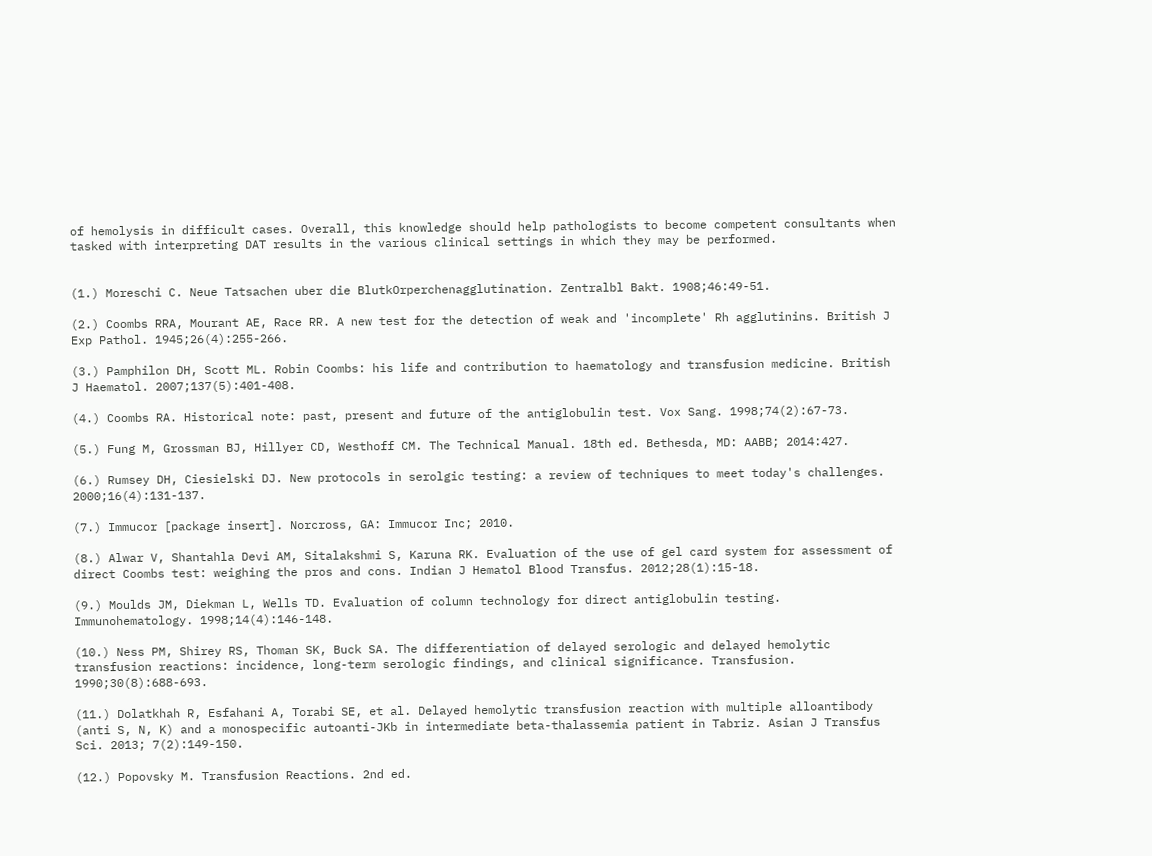of hemolysis in difficult cases. Overall, this knowledge should help pathologists to become competent consultants when tasked with interpreting DAT results in the various clinical settings in which they may be performed.


(1.) Moreschi C. Neue Tatsachen uber die BlutkOrperchenagglutination. Zentralbl Bakt. 1908;46:49-51.

(2.) Coombs RRA, Mourant AE, Race RR. A new test for the detection of weak and 'incomplete' Rh agglutinins. British J Exp Pathol. 1945;26(4):255-266.

(3.) Pamphilon DH, Scott ML. Robin Coombs: his life and contribution to haematology and transfusion medicine. British J Haematol. 2007;137(5):401-408.

(4.) Coombs RA. Historical note: past, present and future of the antiglobulin test. Vox Sang. 1998;74(2):67-73.

(5.) Fung M, Grossman BJ, Hillyer CD, Westhoff CM. The Technical Manual. 18th ed. Bethesda, MD: AABB; 2014:427.

(6.) Rumsey DH, Ciesielski DJ. New protocols in serolgic testing: a review of techniques to meet today's challenges. 2000;16(4):131-137.

(7.) Immucor [package insert]. Norcross, GA: Immucor Inc; 2010.

(8.) Alwar V, Shantahla Devi AM, Sitalakshmi S, Karuna RK. Evaluation of the use of gel card system for assessment of direct Coombs test: weighing the pros and cons. Indian J Hematol Blood Transfus. 2012;28(1):15-18.

(9.) Moulds JM, Diekman L, Wells TD. Evaluation of column technology for direct antiglobulin testing. Immunohematology. 1998;14(4):146-148.

(10.) Ness PM, Shirey RS, Thoman SK, Buck SA. The differentiation of delayed serologic and delayed hemolytic transfusion reactions: incidence, long-term serologic findings, and clinical significance. Transfusion. 1990;30(8):688-693.

(11.) Dolatkhah R, Esfahani A, Torabi SE, et al. Delayed hemolytic transfusion reaction with multiple alloantibody (anti S, N, K) and a monospecific autoanti-JKb in intermediate beta-thalassemia patient in Tabriz. Asian J Transfus Sci. 2013; 7(2):149-150.

(12.) Popovsky M. Transfusion Reactions. 2nd ed.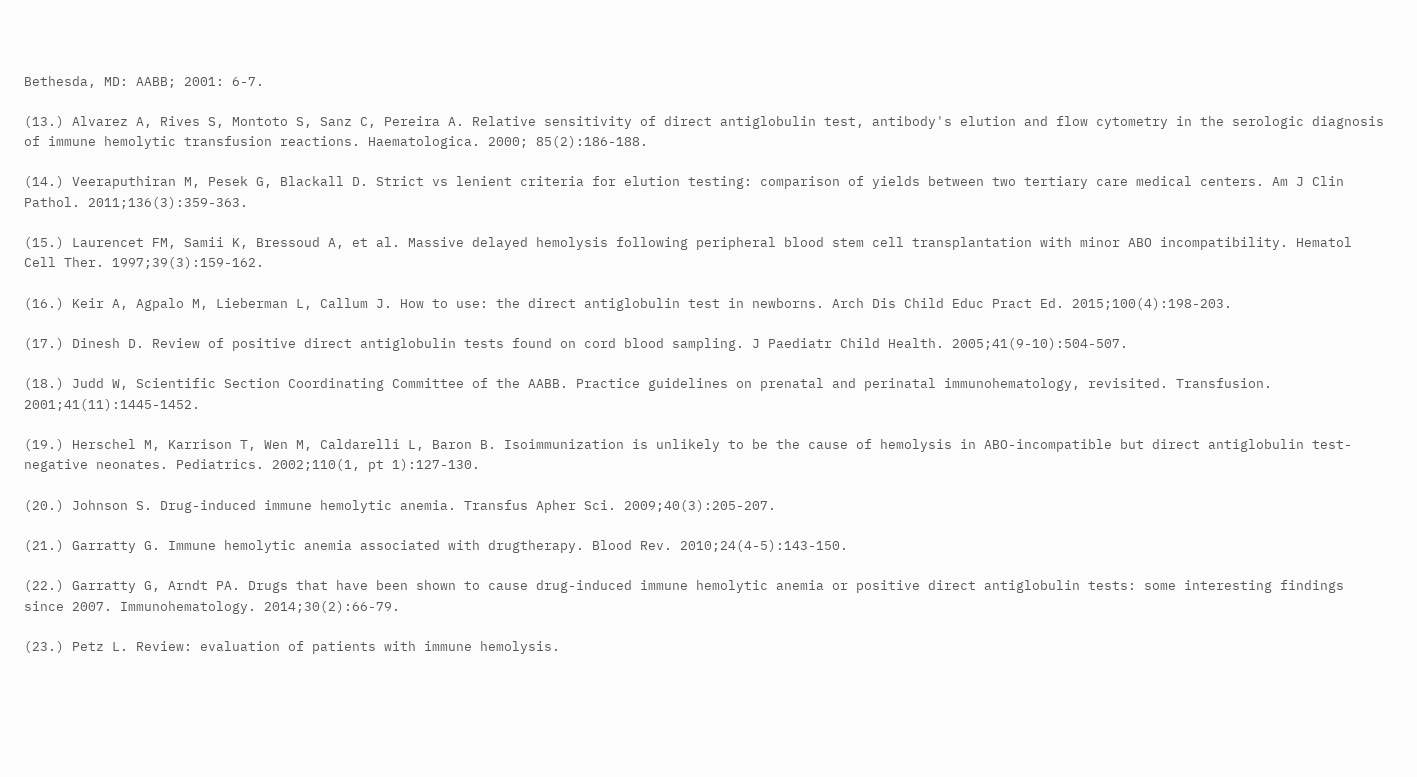Bethesda, MD: AABB; 2001: 6-7.

(13.) Alvarez A, Rives S, Montoto S, Sanz C, Pereira A. Relative sensitivity of direct antiglobulin test, antibody's elution and flow cytometry in the serologic diagnosis of immune hemolytic transfusion reactions. Haematologica. 2000; 85(2):186-188.

(14.) Veeraputhiran M, Pesek G, Blackall D. Strict vs lenient criteria for elution testing: comparison of yields between two tertiary care medical centers. Am J Clin Pathol. 2011;136(3):359-363.

(15.) Laurencet FM, Samii K, Bressoud A, et al. Massive delayed hemolysis following peripheral blood stem cell transplantation with minor ABO incompatibility. Hematol Cell Ther. 1997;39(3):159-162.

(16.) Keir A, Agpalo M, Lieberman L, Callum J. How to use: the direct antiglobulin test in newborns. Arch Dis Child Educ Pract Ed. 2015;100(4):198-203.

(17.) Dinesh D. Review of positive direct antiglobulin tests found on cord blood sampling. J Paediatr Child Health. 2005;41(9-10):504-507.

(18.) Judd W, Scientific Section Coordinating Committee of the AABB. Practice guidelines on prenatal and perinatal immunohematology, revisited. Transfusion. 2001;41(11):1445-1452.

(19.) Herschel M, Karrison T, Wen M, Caldarelli L, Baron B. Isoimmunization is unlikely to be the cause of hemolysis in ABO-incompatible but direct antiglobulin test-negative neonates. Pediatrics. 2002;110(1, pt 1):127-130.

(20.) Johnson S. Drug-induced immune hemolytic anemia. Transfus Apher Sci. 2009;40(3):205-207.

(21.) Garratty G. Immune hemolytic anemia associated with drugtherapy. Blood Rev. 2010;24(4-5):143-150.

(22.) Garratty G, Arndt PA. Drugs that have been shown to cause drug-induced immune hemolytic anemia or positive direct antiglobulin tests: some interesting findings since 2007. Immunohematology. 2014;30(2):66-79.

(23.) Petz L. Review: evaluation of patients with immune hemolysis.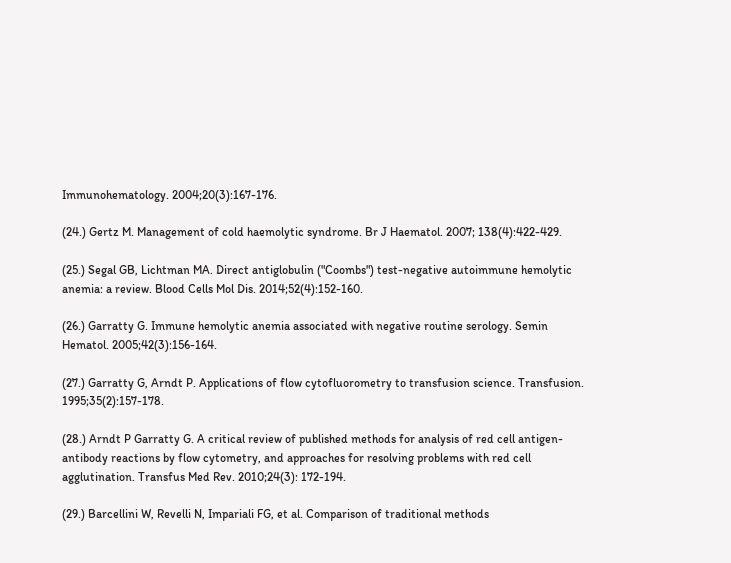Immunohematology. 2004;20(3):167-176.

(24.) Gertz M. Management of cold haemolytic syndrome. Br J Haematol. 2007; 138(4):422-429.

(25.) Segal GB, Lichtman MA. Direct antiglobulin ("Coombs") test-negative autoimmune hemolytic anemia: a review. Blood Cells Mol Dis. 2014;52(4):152-160.

(26.) Garratty G. Immune hemolytic anemia associated with negative routine serology. Semin Hematol. 2005;42(3):156-164.

(27.) Garratty G, Arndt P. Applications of flow cytofluorometry to transfusion science. Transfusion. 1995;35(2):157-178.

(28.) Arndt P Garratty G. A critical review of published methods for analysis of red cell antigen-antibody reactions by flow cytometry, and approaches for resolving problems with red cell agglutination. Transfus Med Rev. 2010;24(3): 172-194.

(29.) Barcellini W, Revelli N, Impariali FG, et al. Comparison of traditional methods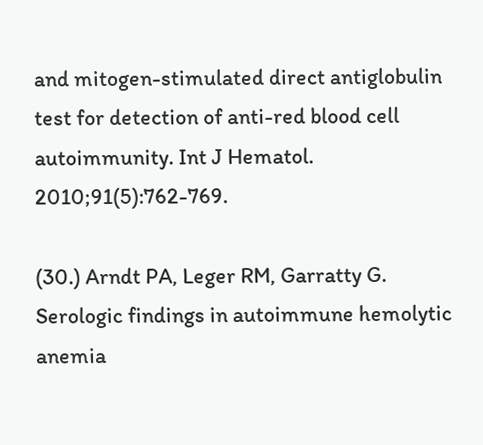and mitogen-stimulated direct antiglobulin test for detection of anti-red blood cell autoimmunity. Int J Hematol. 2010;91(5):762-769.

(30.) Arndt PA, Leger RM, Garratty G. Serologic findings in autoimmune hemolytic anemia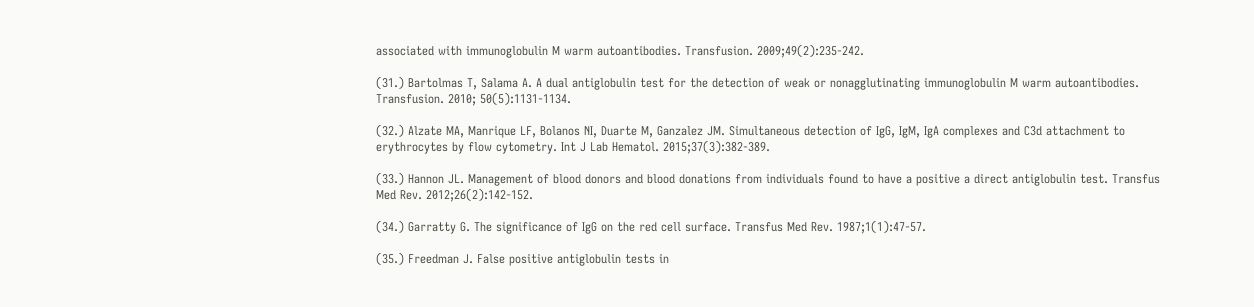associated with immunoglobulin M warm autoantibodies. Transfusion. 2009;49(2):235-242.

(31.) Bartolmas T, Salama A. A dual antiglobulin test for the detection of weak or nonagglutinating immunoglobulin M warm autoantibodies. Transfusion. 2010; 50(5):1131-1134.

(32.) Alzate MA, Manrique LF, Bolanos NI, Duarte M, Ganzalez JM. Simultaneous detection of IgG, IgM, IgA complexes and C3d attachment to erythrocytes by flow cytometry. Int J Lab Hematol. 2015;37(3):382-389.

(33.) Hannon JL. Management of blood donors and blood donations from individuals found to have a positive a direct antiglobulin test. Transfus Med Rev. 2012;26(2):142-152.

(34.) Garratty G. The significance of IgG on the red cell surface. Transfus Med Rev. 1987;1(1):47-57.

(35.) Freedman J. False positive antiglobulin tests in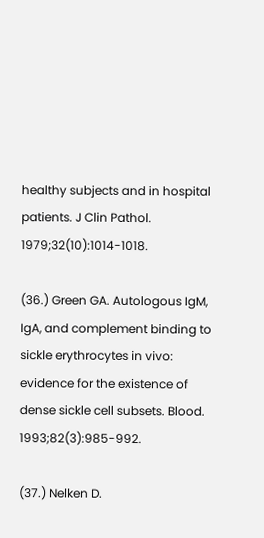healthy subjects and in hospital patients. J Clin Pathol. 1979;32(10):1014-1018.

(36.) Green GA. Autologous IgM, IgA, and complement binding to sickle erythrocytes in vivo: evidence for the existence of dense sickle cell subsets. Blood. 1993;82(3):985-992.

(37.) Nelken D.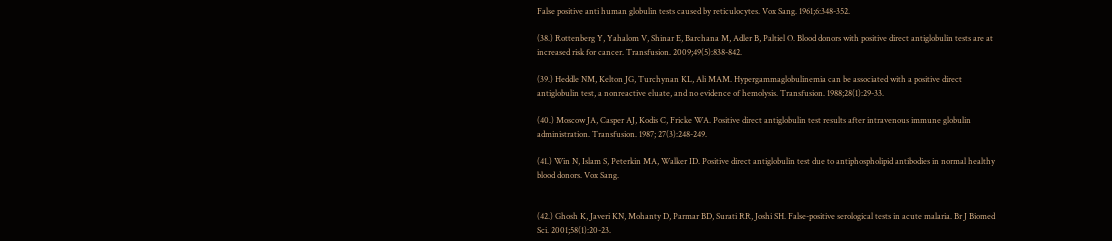False positive anti human globulin tests caused by reticulocytes. Vox Sang. 1961;6:348-352.

(38.) Rottenberg Y, Yahalom V, Shinar E, Barchana M, Adler B, Paltiel O. Blood donors with positive direct antiglobulin tests are at increased risk for cancer. Transfusion. 2009;49(5):838-842.

(39.) Heddle NM, Kelton JG, Turchynan KL, Ali MAM. Hypergammaglobulinemia can be associated with a positive direct antiglobulin test, a nonreactive eluate, and no evidence of hemolysis. Transfusion. 1988;28(1):29-33.

(40.) Moscow JA, Casper AJ, Kodis C, Fricke WA. Positive direct antiglobulin test results after intravenous immune globulin administration. Transfusion. 1987; 27(3):248-249.

(41.) Win N, Islam S, Peterkin MA, Walker ID. Positive direct antiglobulin test due to antiphospholipid antibodies in normal healthy blood donors. Vox Sang.


(42.) Ghosh K, Javeri KN, Mohanty D, Parmar BD, Surati RR, Joshi SH. False-positive serological tests in acute malaria. Br J Biomed Sci. 2001;58(1):20-23.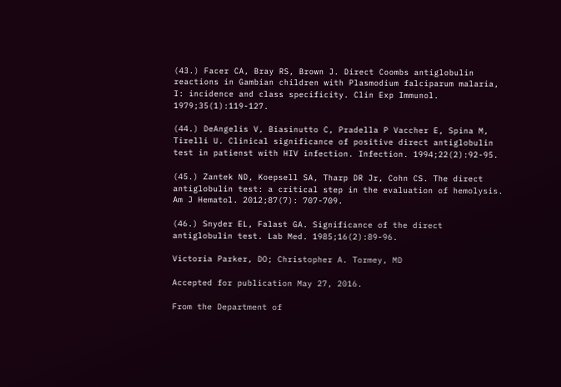(43.) Facer CA, Bray RS, Brown J. Direct Coombs antiglobulin reactions in Gambian children with Plasmodium falciparum malaria, I: incidence and class specificity. Clin Exp Immunol. 1979;35(1):119-127.

(44.) DeAngelis V, Biasinutto C, Pradella P Vaccher E, Spina M, Tirelli U. Clinical significance of positive direct antiglobulin test in patienst with HIV infection. Infection. 1994;22(2):92-95.

(45.) Zantek ND, Koepsell SA, Tharp DR Jr, Cohn CS. The direct antiglobulin test: a critical step in the evaluation of hemolysis. Am J Hematol. 2012;87(7): 707-709.

(46.) Snyder EL, Falast GA. Significance of the direct antiglobulin test. Lab Med. 1985;16(2):89-96.

Victoria Parker, DO; Christopher A. Tormey, MD

Accepted for publication May 27, 2016.

From the Department of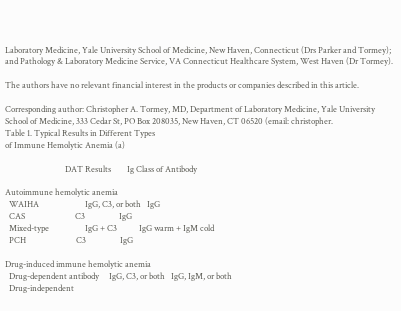Laboratory Medicine, Yale University School of Medicine, New Haven, Connecticut (Drs Parker and Tormey); and Pathology & Laboratory Medicine Service, VA Connecticut Healthcare System, West Haven (Dr Tormey).

The authors have no relevant financial interest in the products or companies described in this article.

Corresponding author: Christopher A. Tormey, MD, Department of Laboratory Medicine, Yale University School of Medicine, 333 Cedar St, PO Box 208035, New Haven, CT 06520 (email: christopher.
Table 1. Typical Results in Different Types
of Immune Hemolytic Anemia (a)

                              DAT Results        Ig Class of Antibody

Autoimmune hemolytic anemia
  WAIHA                       IgG, C3, or both   IgG
  CAS                         C3                 IgG
  Mixed-type                  IgG + C3           IgG warm + IgM cold
  PCH                         C3                 IgG

Drug-induced immune hemolytic anemia
  Drug-dependent antibody     IgG, C3, or both   IgG, IgM, or both
  Drug-independent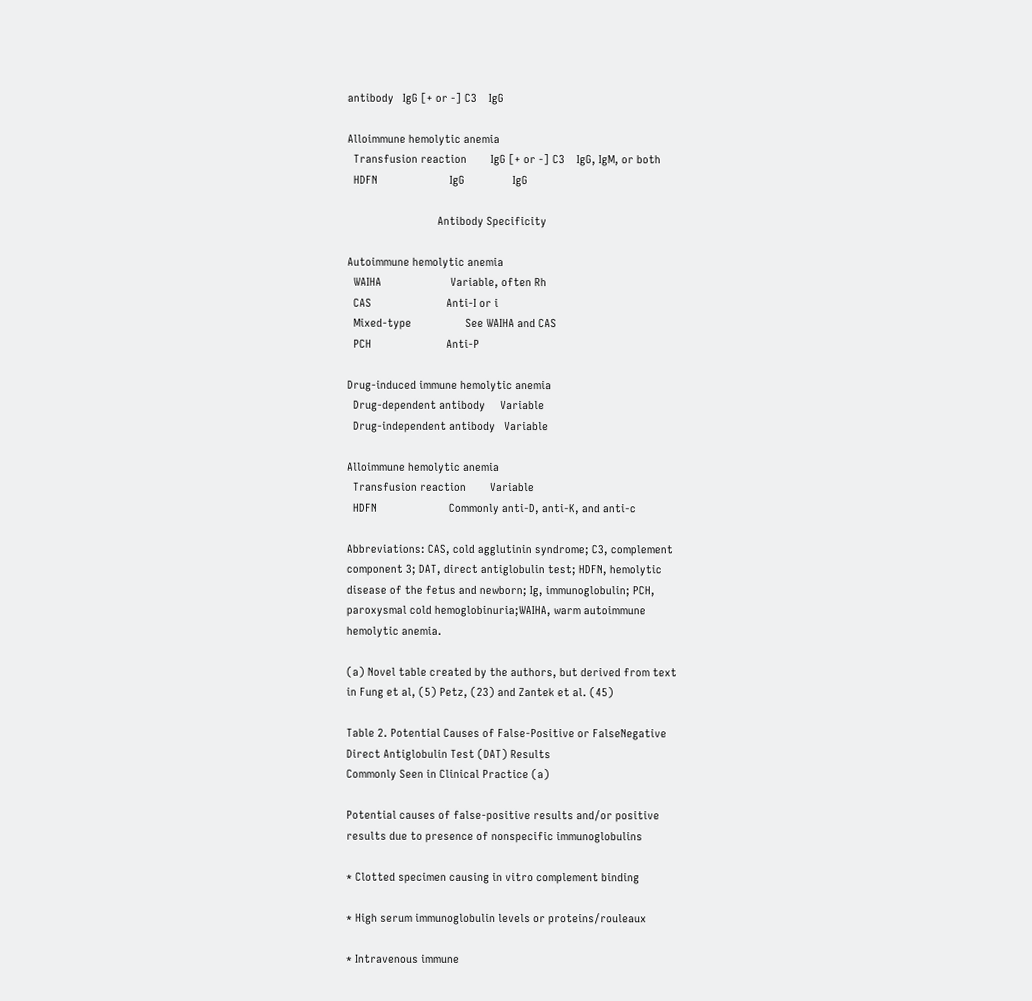antibody   IgG [+ or -] C3    IgG

Alloimmune hemolytic anemia
  Transfusion reaction        IgG [+ or -] C3    IgG, IgM, or both
  HDFN                        IgG                IgG

                              Antibody Specificity

Autoimmune hemolytic anemia
  WAIHA                       Variable, often Rh
  CAS                         Anti-I or i
  Mixed-type                  See WAIHA and CAS
  PCH                         Anti-P

Drug-induced immune hemolytic anemia
  Drug-dependent antibody     Variable
  Drug-independent antibody   Variable

Alloimmune hemolytic anemia
  Transfusion reaction        Variable
  HDFN                        Commonly anti-D, anti-K, and anti-c

Abbreviations: CAS, cold agglutinin syndrome; C3, complement
component 3; DAT, direct antiglobulin test; HDFN, hemolytic
disease of the fetus and newborn; Ig, immunoglobulin; PCH,
paroxysmal cold hemoglobinuria;WAIHA, warm autoimmune
hemolytic anemia.

(a) Novel table created by the authors, but derived from text
in Fung et al, (5) Petz, (23) and Zantek et al. (45)

Table 2. Potential Causes of False-Positive or FalseNegative
Direct Antiglobulin Test (DAT) Results
Commonly Seen in Clinical Practice (a)

Potential causes of false-positive results and/or positive
results due to presence of nonspecific immunoglobulins

* Clotted specimen causing in vitro complement binding

* High serum immunoglobulin levels or proteins/rouleaux

* Intravenous immune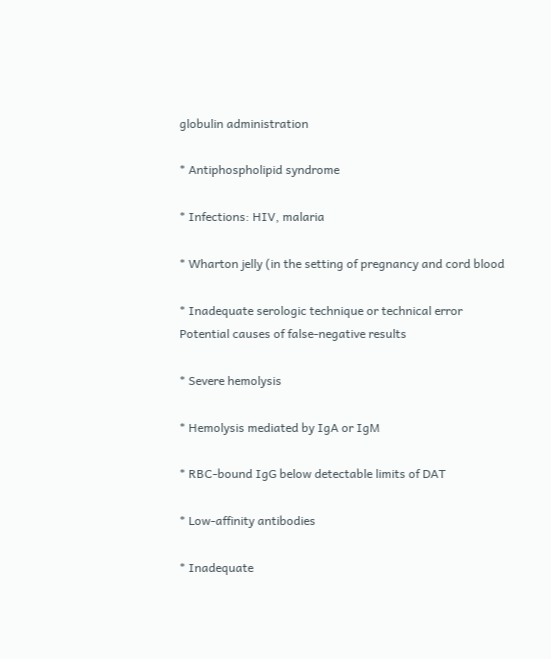globulin administration

* Antiphospholipid syndrome

* Infections: HIV, malaria

* Wharton jelly (in the setting of pregnancy and cord blood

* Inadequate serologic technique or technical error
Potential causes of false-negative results

* Severe hemolysis

* Hemolysis mediated by IgA or IgM

* RBC-bound IgG below detectable limits of DAT

* Low-affinity antibodies

* Inadequate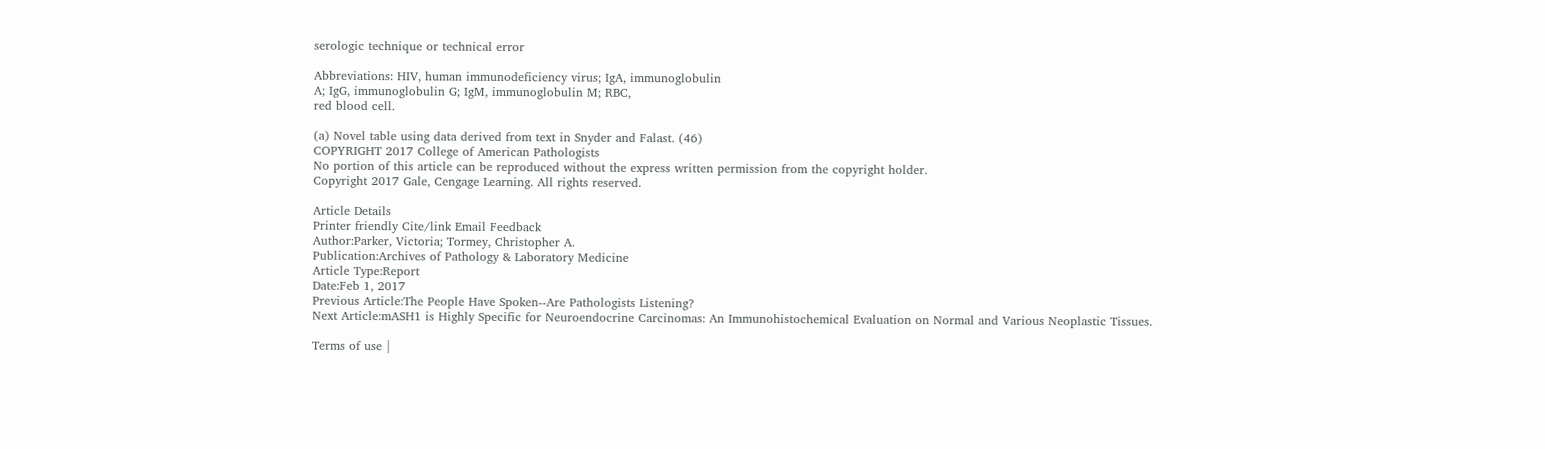serologic technique or technical error

Abbreviations: HIV, human immunodeficiency virus; IgA, immunoglobulin
A; IgG, immunoglobulin G; IgM, immunoglobulin M; RBC,
red blood cell.

(a) Novel table using data derived from text in Snyder and Falast. (46)
COPYRIGHT 2017 College of American Pathologists
No portion of this article can be reproduced without the express written permission from the copyright holder.
Copyright 2017 Gale, Cengage Learning. All rights reserved.

Article Details
Printer friendly Cite/link Email Feedback
Author:Parker, Victoria; Tormey, Christopher A.
Publication:Archives of Pathology & Laboratory Medicine
Article Type:Report
Date:Feb 1, 2017
Previous Article:The People Have Spoken--Are Pathologists Listening?
Next Article:mASH1 is Highly Specific for Neuroendocrine Carcinomas: An Immunohistochemical Evaluation on Normal and Various Neoplastic Tissues.

Terms of use |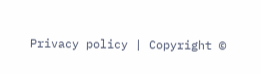Privacy policy | Copyright ©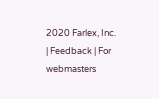2020 Farlex, Inc. | Feedback | For webmasters